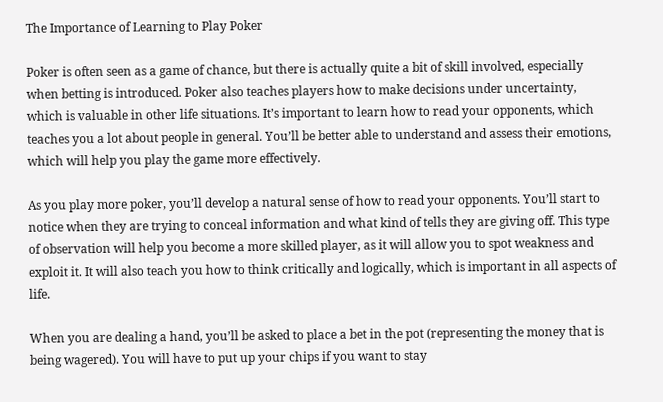The Importance of Learning to Play Poker

Poker is often seen as a game of chance, but there is actually quite a bit of skill involved, especially when betting is introduced. Poker also teaches players how to make decisions under uncertainty, which is valuable in other life situations. It’s important to learn how to read your opponents, which teaches you a lot about people in general. You’ll be better able to understand and assess their emotions, which will help you play the game more effectively.

As you play more poker, you’ll develop a natural sense of how to read your opponents. You’ll start to notice when they are trying to conceal information and what kind of tells they are giving off. This type of observation will help you become a more skilled player, as it will allow you to spot weakness and exploit it. It will also teach you how to think critically and logically, which is important in all aspects of life.

When you are dealing a hand, you’ll be asked to place a bet in the pot (representing the money that is being wagered). You will have to put up your chips if you want to stay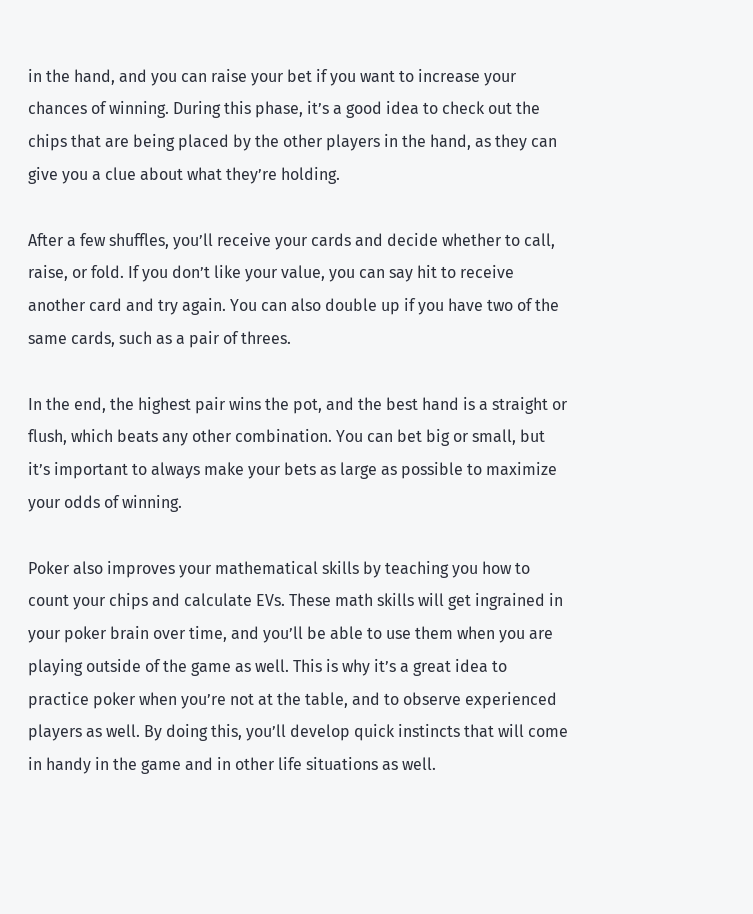in the hand, and you can raise your bet if you want to increase your chances of winning. During this phase, it’s a good idea to check out the chips that are being placed by the other players in the hand, as they can give you a clue about what they’re holding.

After a few shuffles, you’ll receive your cards and decide whether to call, raise, or fold. If you don’t like your value, you can say hit to receive another card and try again. You can also double up if you have two of the same cards, such as a pair of threes.

In the end, the highest pair wins the pot, and the best hand is a straight or flush, which beats any other combination. You can bet big or small, but it’s important to always make your bets as large as possible to maximize your odds of winning.

Poker also improves your mathematical skills by teaching you how to count your chips and calculate EVs. These math skills will get ingrained in your poker brain over time, and you’ll be able to use them when you are playing outside of the game as well. This is why it’s a great idea to practice poker when you’re not at the table, and to observe experienced players as well. By doing this, you’ll develop quick instincts that will come in handy in the game and in other life situations as well.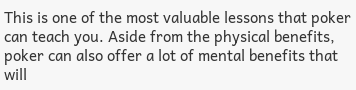This is one of the most valuable lessons that poker can teach you. Aside from the physical benefits, poker can also offer a lot of mental benefits that will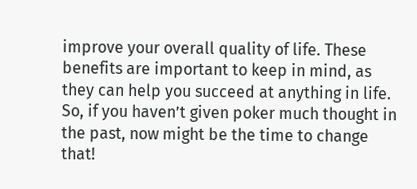improve your overall quality of life. These benefits are important to keep in mind, as they can help you succeed at anything in life. So, if you haven’t given poker much thought in the past, now might be the time to change that!